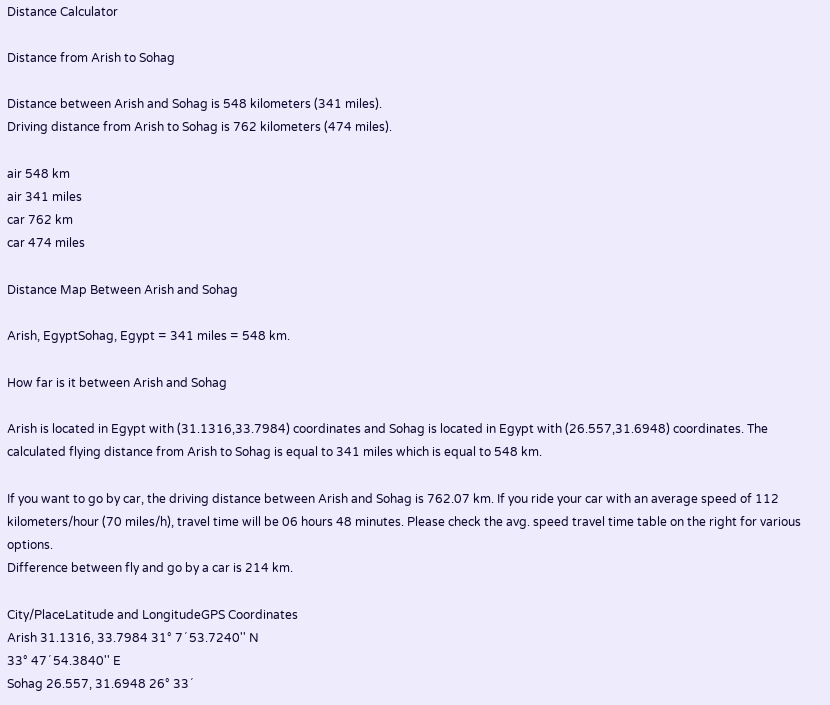Distance Calculator

Distance from Arish to Sohag

Distance between Arish and Sohag is 548 kilometers (341 miles).
Driving distance from Arish to Sohag is 762 kilometers (474 miles).

air 548 km
air 341 miles
car 762 km
car 474 miles

Distance Map Between Arish and Sohag

Arish, EgyptSohag, Egypt = 341 miles = 548 km.

How far is it between Arish and Sohag

Arish is located in Egypt with (31.1316,33.7984) coordinates and Sohag is located in Egypt with (26.557,31.6948) coordinates. The calculated flying distance from Arish to Sohag is equal to 341 miles which is equal to 548 km.

If you want to go by car, the driving distance between Arish and Sohag is 762.07 km. If you ride your car with an average speed of 112 kilometers/hour (70 miles/h), travel time will be 06 hours 48 minutes. Please check the avg. speed travel time table on the right for various options.
Difference between fly and go by a car is 214 km.

City/PlaceLatitude and LongitudeGPS Coordinates
Arish 31.1316, 33.7984 31° 7´ 53.7240'' N
33° 47´ 54.3840'' E
Sohag 26.557, 31.6948 26° 33´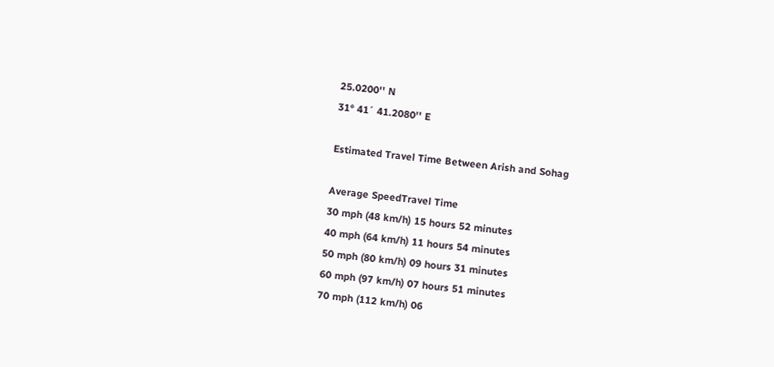25.0200'' N
31° 41´ 41.2080'' E

Estimated Travel Time Between Arish and Sohag

Average SpeedTravel Time
30 mph (48 km/h) 15 hours 52 minutes
40 mph (64 km/h) 11 hours 54 minutes
50 mph (80 km/h) 09 hours 31 minutes
60 mph (97 km/h) 07 hours 51 minutes
70 mph (112 km/h) 06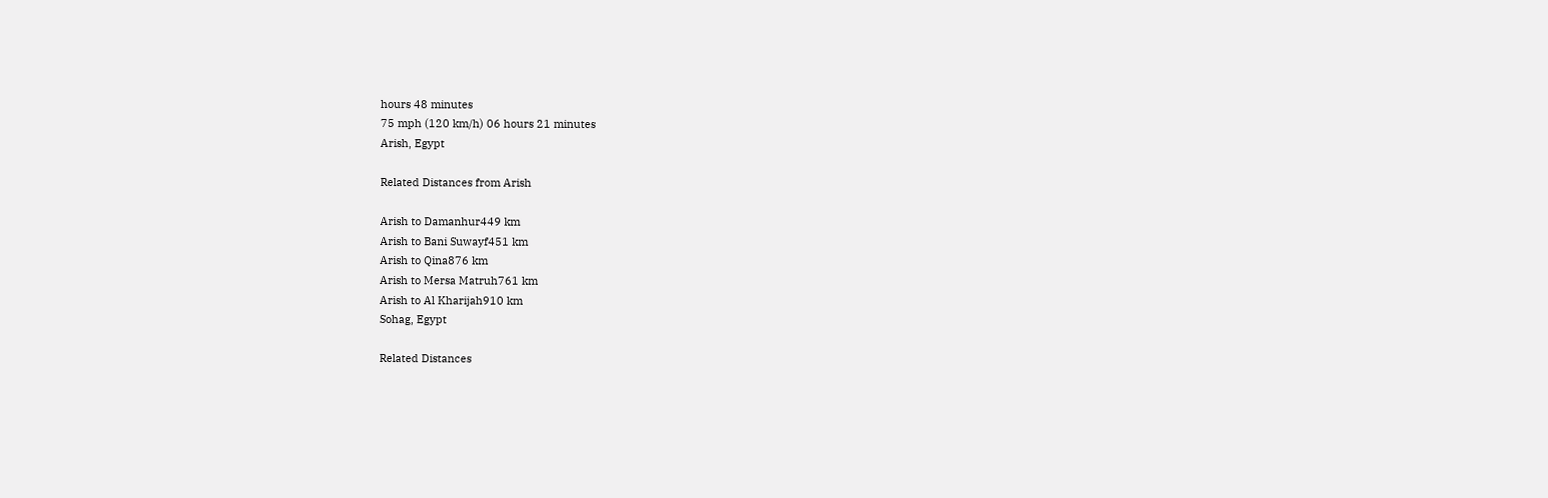hours 48 minutes
75 mph (120 km/h) 06 hours 21 minutes
Arish, Egypt

Related Distances from Arish

Arish to Damanhur449 km
Arish to Bani Suwayf451 km
Arish to Qina876 km
Arish to Mersa Matruh761 km
Arish to Al Kharijah910 km
Sohag, Egypt

Related Distances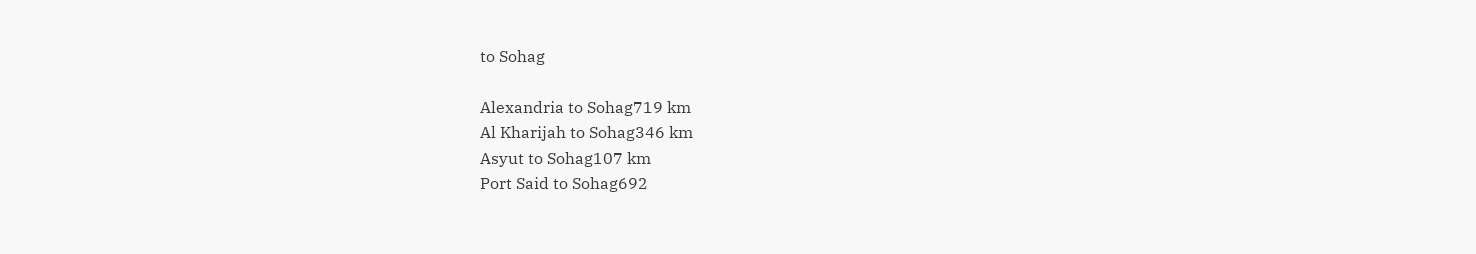to Sohag

Alexandria to Sohag719 km
Al Kharijah to Sohag346 km
Asyut to Sohag107 km
Port Said to Sohag692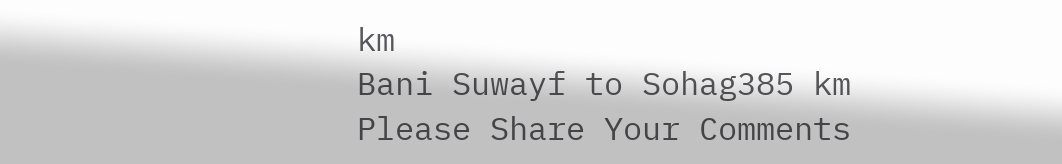km
Bani Suwayf to Sohag385 km
Please Share Your Comments